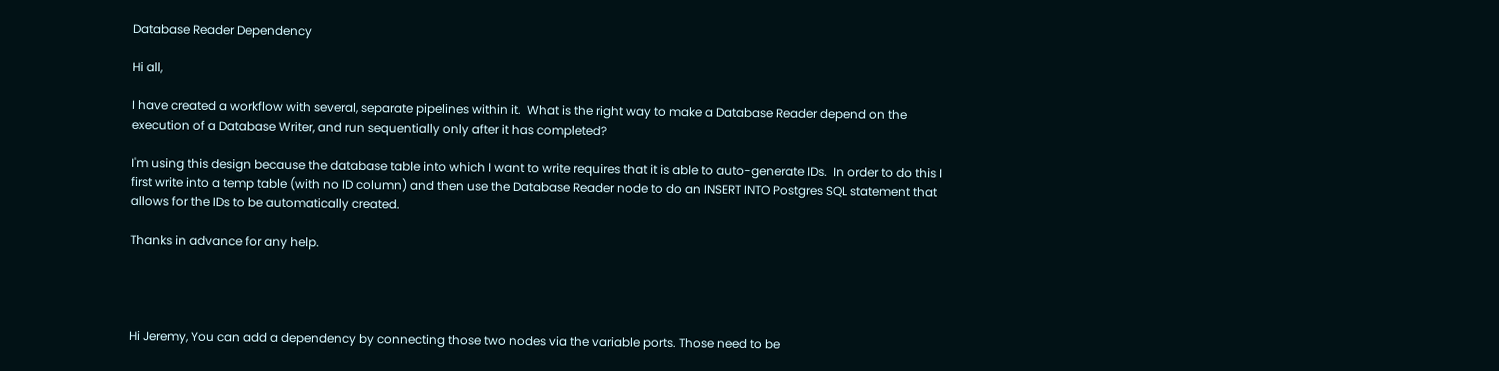Database Reader Dependency

Hi all,

I have created a workflow with several, separate pipelines within it.  What is the right way to make a Database Reader depend on the execution of a Database Writer, and run sequentially only after it has completed?

I'm using this design because the database table into which I want to write requires that it is able to auto-generate IDs.  In order to do this I first write into a temp table (with no ID column) and then use the Database Reader node to do an INSERT INTO Postgres SQL statement that allows for the IDs to be automatically created.

Thanks in advance for any help.




Hi Jeremy, You can add a dependency by connecting those two nodes via the variable ports. Those need to be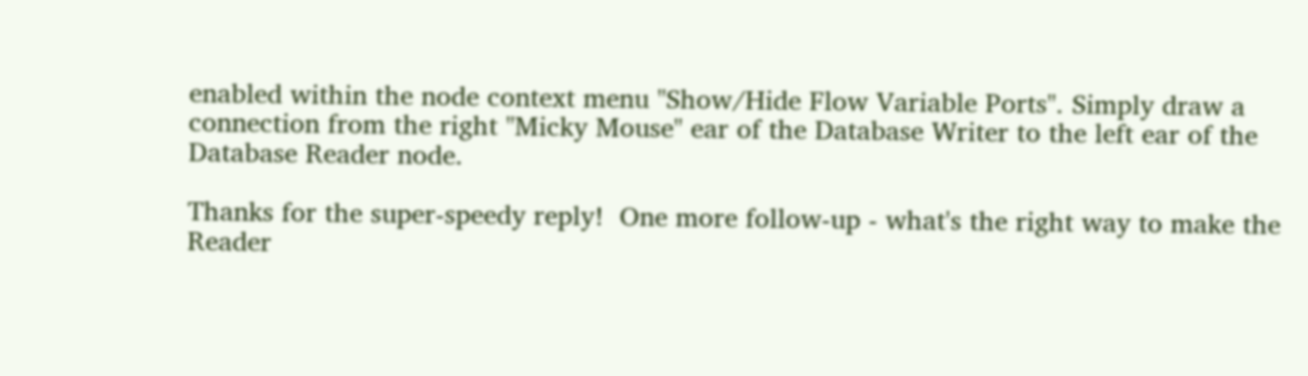enabled within the node context menu "Show/Hide Flow Variable Ports". Simply draw a connection from the right "Micky Mouse" ear of the Database Writer to the left ear of the Database Reader node.

Thanks for the super-speedy reply!  One more follow-up - what's the right way to make the Reader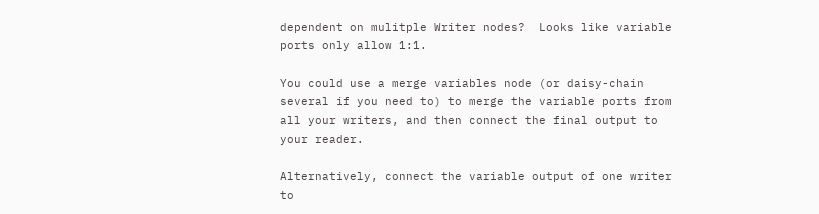dependent on mulitple Writer nodes?  Looks like variable ports only allow 1:1.

You could use a merge variables node (or daisy-chain several if you need to) to merge the variable ports from all your writers, and then connect the final output to your reader.

Alternatively, connect the variable output of one writer to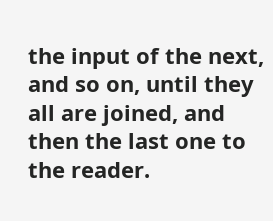the input of the next, and so on, until they all are joined, and then the last one to the reader.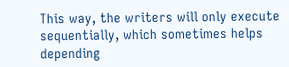This way, the writers will only execute sequentially, which sometimes helps depending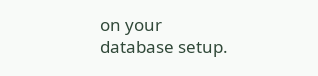on your database setup.